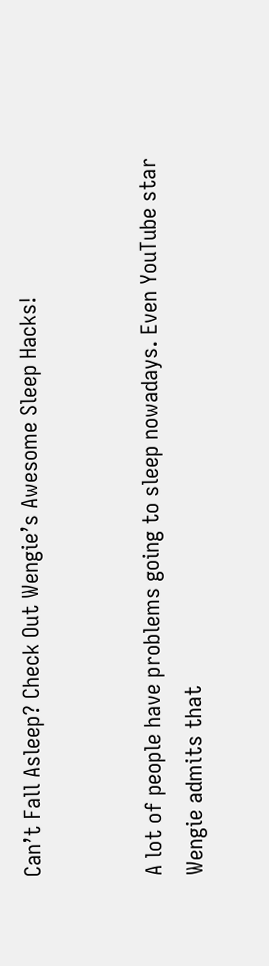Can’t Fall Asleep? Check Out Wengie’s Awesome Sleep Hacks!


A lot of people have problems going to sleep nowadays. Even YouTube star Wengie admits that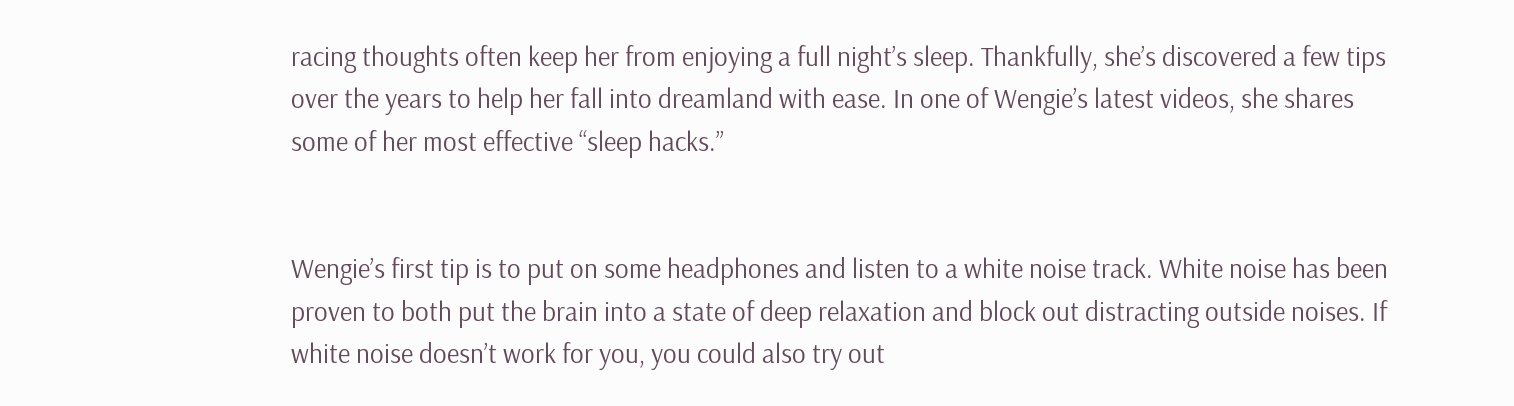racing thoughts often keep her from enjoying a full night’s sleep. Thankfully, she’s discovered a few tips over the years to help her fall into dreamland with ease. In one of Wengie’s latest videos, she shares some of her most effective “sleep hacks.”


Wengie’s first tip is to put on some headphones and listen to a white noise track. White noise has been proven to both put the brain into a state of deep relaxation and block out distracting outside noises. If white noise doesn’t work for you, you could also try out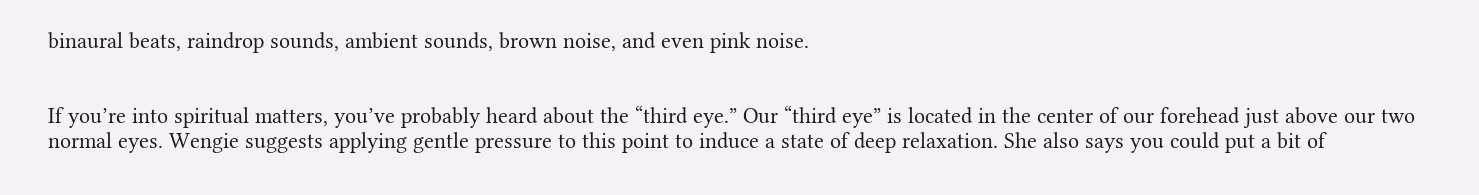binaural beats, raindrop sounds, ambient sounds, brown noise, and even pink noise.


If you’re into spiritual matters, you’ve probably heard about the “third eye.” Our “third eye” is located in the center of our forehead just above our two normal eyes. Wengie suggests applying gentle pressure to this point to induce a state of deep relaxation. She also says you could put a bit of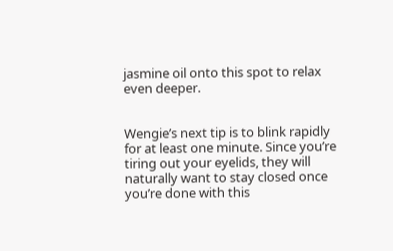jasmine oil onto this spot to relax even deeper.


Wengie’s next tip is to blink rapidly for at least one minute. Since you’re tiring out your eyelids, they will naturally want to stay closed once you’re done with this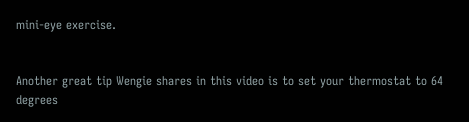mini-eye exercise.


Another great tip Wengie shares in this video is to set your thermostat to 64 degrees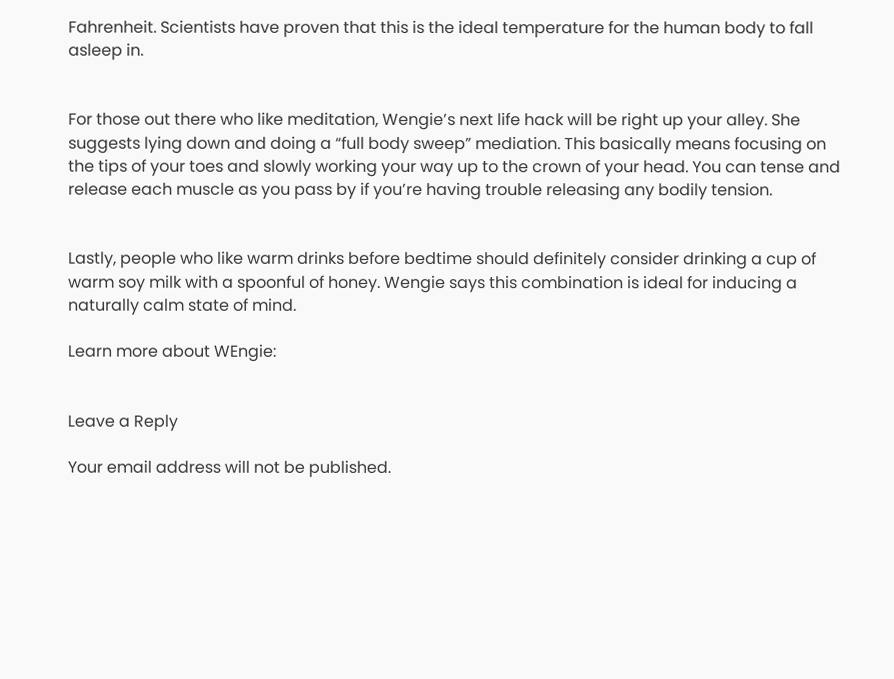Fahrenheit. Scientists have proven that this is the ideal temperature for the human body to fall asleep in.


For those out there who like meditation, Wengie’s next life hack will be right up your alley. She suggests lying down and doing a “full body sweep” mediation. This basically means focusing on the tips of your toes and slowly working your way up to the crown of your head. You can tense and release each muscle as you pass by if you’re having trouble releasing any bodily tension.


Lastly, people who like warm drinks before bedtime should definitely consider drinking a cup of warm soy milk with a spoonful of honey. Wengie says this combination is ideal for inducing a naturally calm state of mind.

Learn more about WEngie:


Leave a Reply

Your email address will not be published.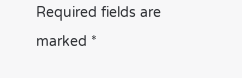Required fields are marked *